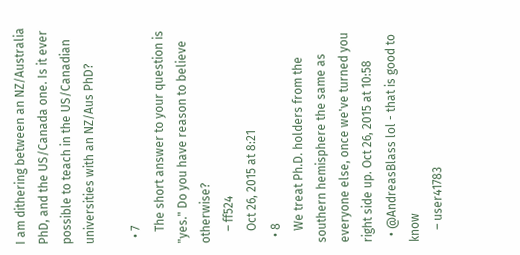I am dithering between an NZ/Australia PhD, and the US/Canada one. Is it ever possible to teach in the US/Canadian universities with an NZ/Aus PhD?

  • 7
    The short answer to your question is "yes." Do you have reason to believe otherwise?
    – ff524
    Oct 26, 2015 at 8:21
  • 8
    We treat Ph.D. holders from the southern hemisphere the same as everyone else, once we've turned you right side up. Oct 26, 2015 at 10:58
  • @AndreasBlass lol - that is good to know
    – user41783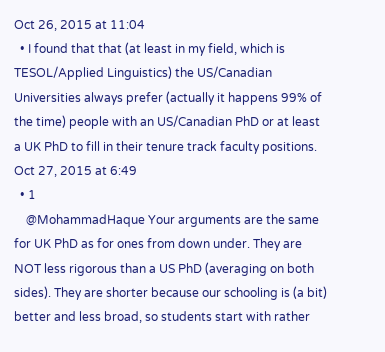Oct 26, 2015 at 11:04
  • I found that that (at least in my field, which is TESOL/Applied Linguistics) the US/Canadian Universities always prefer (actually it happens 99% of the time) people with an US/Canadian PhD or at least a UK PhD to fill in their tenure track faculty positions. Oct 27, 2015 at 6:49
  • 1
    @MohammadHaque Your arguments are the same for UK PhD as for ones from down under. They are NOT less rigorous than a US PhD (averaging on both sides). They are shorter because our schooling is (a bit) better and less broad, so students start with rather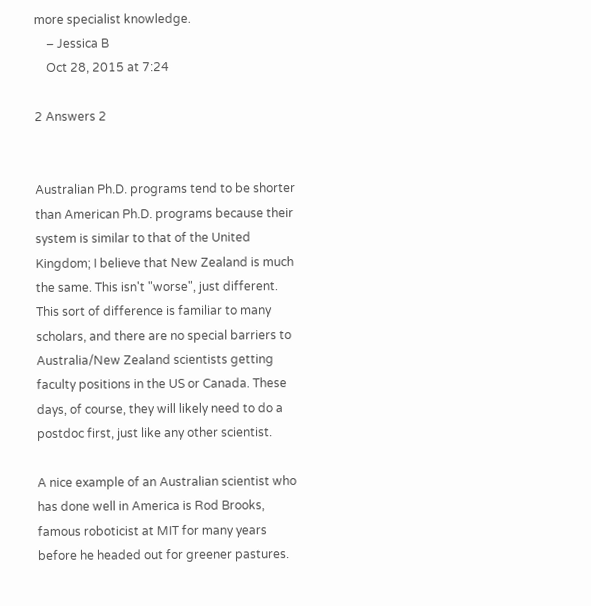more specialist knowledge.
    – Jessica B
    Oct 28, 2015 at 7:24

2 Answers 2


Australian Ph.D. programs tend to be shorter than American Ph.D. programs because their system is similar to that of the United Kingdom; I believe that New Zealand is much the same. This isn't "worse", just different. This sort of difference is familiar to many scholars, and there are no special barriers to Australia/New Zealand scientists getting faculty positions in the US or Canada. These days, of course, they will likely need to do a postdoc first, just like any other scientist.

A nice example of an Australian scientist who has done well in America is Rod Brooks, famous roboticist at MIT for many years before he headed out for greener pastures.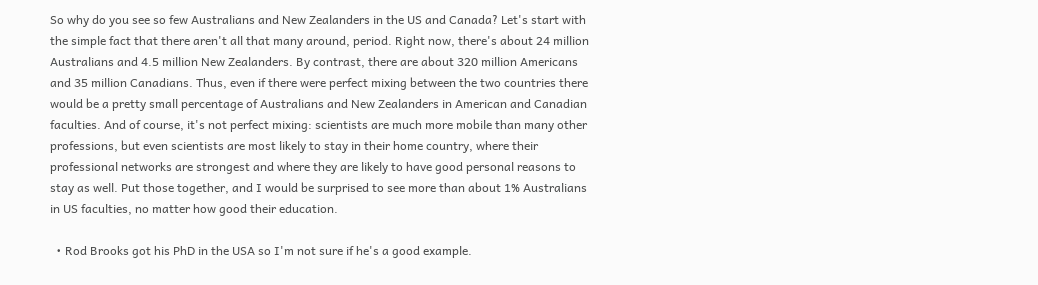So why do you see so few Australians and New Zealanders in the US and Canada? Let's start with the simple fact that there aren't all that many around, period. Right now, there's about 24 million Australians and 4.5 million New Zealanders. By contrast, there are about 320 million Americans and 35 million Canadians. Thus, even if there were perfect mixing between the two countries there would be a pretty small percentage of Australians and New Zealanders in American and Canadian faculties. And of course, it's not perfect mixing: scientists are much more mobile than many other professions, but even scientists are most likely to stay in their home country, where their professional networks are strongest and where they are likely to have good personal reasons to stay as well. Put those together, and I would be surprised to see more than about 1% Australians in US faculties, no matter how good their education.

  • Rod Brooks got his PhD in the USA so I'm not sure if he's a good example.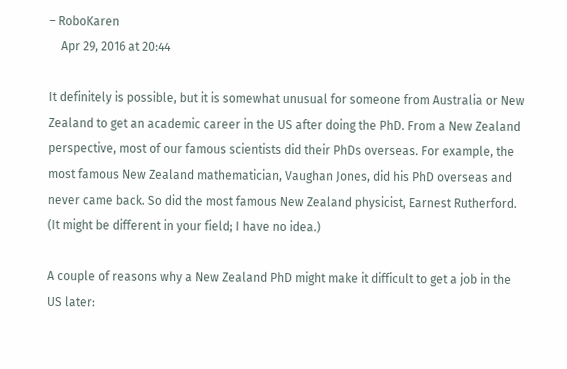– RoboKaren
    Apr 29, 2016 at 20:44

It definitely is possible, but it is somewhat unusual for someone from Australia or New Zealand to get an academic career in the US after doing the PhD. From a New Zealand perspective, most of our famous scientists did their PhDs overseas. For example, the most famous New Zealand mathematician, Vaughan Jones, did his PhD overseas and never came back. So did the most famous New Zealand physicist, Earnest Rutherford. (It might be different in your field; I have no idea.)

A couple of reasons why a New Zealand PhD might make it difficult to get a job in the US later: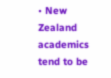• New Zealand academics tend to be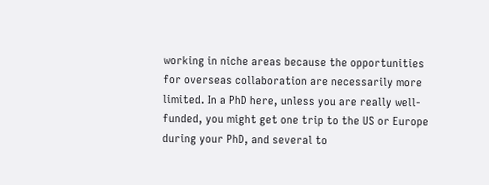working in niche areas because the opportunities for overseas collaboration are necessarily more limited. In a PhD here, unless you are really well-funded, you might get one trip to the US or Europe during your PhD, and several to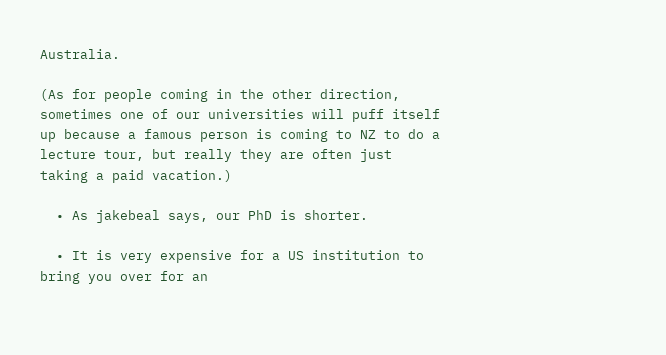Australia.

(As for people coming in the other direction, sometimes one of our universities will puff itself up because a famous person is coming to NZ to do a lecture tour, but really they are often just taking a paid vacation.)

  • As jakebeal says, our PhD is shorter.

  • It is very expensive for a US institution to bring you over for an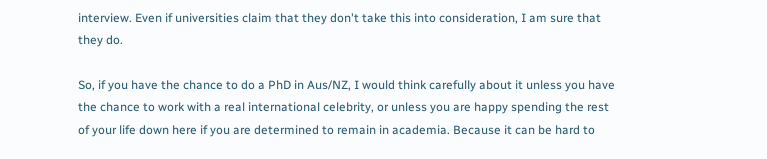interview. Even if universities claim that they don't take this into consideration, I am sure that they do.

So, if you have the chance to do a PhD in Aus/NZ, I would think carefully about it unless you have the chance to work with a real international celebrity, or unless you are happy spending the rest of your life down here if you are determined to remain in academia. Because it can be hard to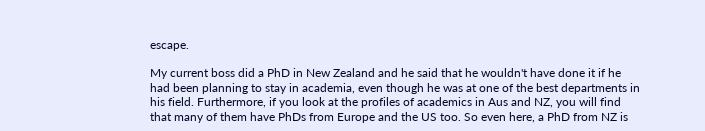escape.

My current boss did a PhD in New Zealand and he said that he wouldn't have done it if he had been planning to stay in academia, even though he was at one of the best departments in his field. Furthermore, if you look at the profiles of academics in Aus and NZ, you will find that many of them have PhDs from Europe and the US too. So even here, a PhD from NZ is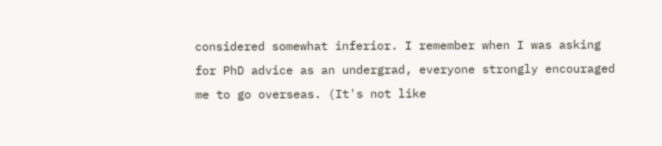considered somewhat inferior. I remember when I was asking for PhD advice as an undergrad, everyone strongly encouraged me to go overseas. (It's not like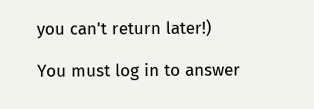you can't return later!)

You must log in to answer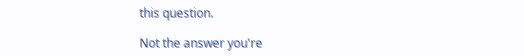this question.

Not the answer you're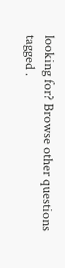looking for? Browse other questions tagged .